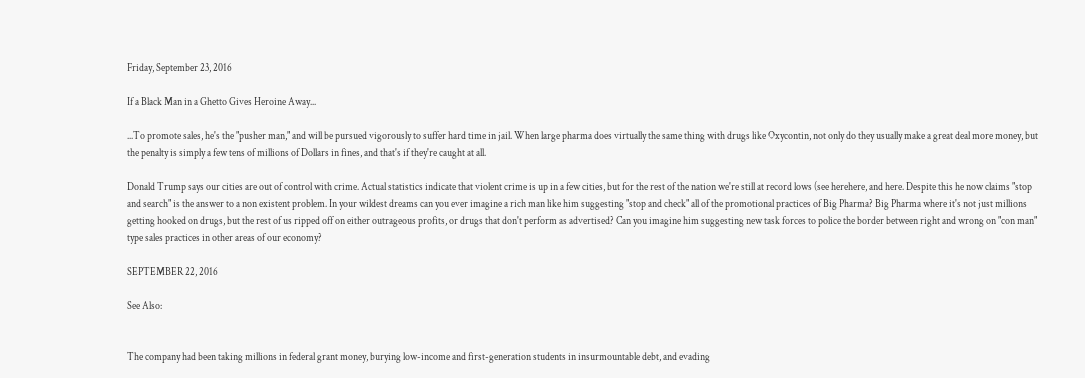Friday, September 23, 2016

If a Black Man in a Ghetto Gives Heroine Away...

...To promote sales, he's the "pusher man," and will be pursued vigorously to suffer hard time in jail. When large pharma does virtually the same thing with drugs like Oxycontin, not only do they usually make a great deal more money, but the penalty is simply a few tens of millions of Dollars in fines, and that's if they're caught at all.

Donald Trump says our cities are out of control with crime. Actual statistics indicate that violent crime is up in a few cities, but for the rest of the nation we're still at record lows (see herehere, and here. Despite this he now claims "stop and search" is the answer to a non existent problem. In your wildest dreams can you ever imagine a rich man like him suggesting "stop and check" all of the promotional practices of Big Pharma? Big Pharma where it's not just millions getting hooked on drugs, but the rest of us ripped off on either outrageous profits, or drugs that don't perform as advertised? Can you imagine him suggesting new task forces to police the border between right and wrong on "con man" type sales practices in other areas of our economy?

SEPTEMBER 22, 2016

See Also:


The company had been taking millions in federal grant money, burying low-income and first-generation students in insurmountable debt, and evading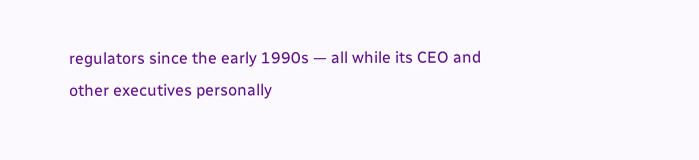regulators since the early 1990s — all while its CEO and other executives personally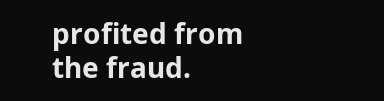profited from the fraud.